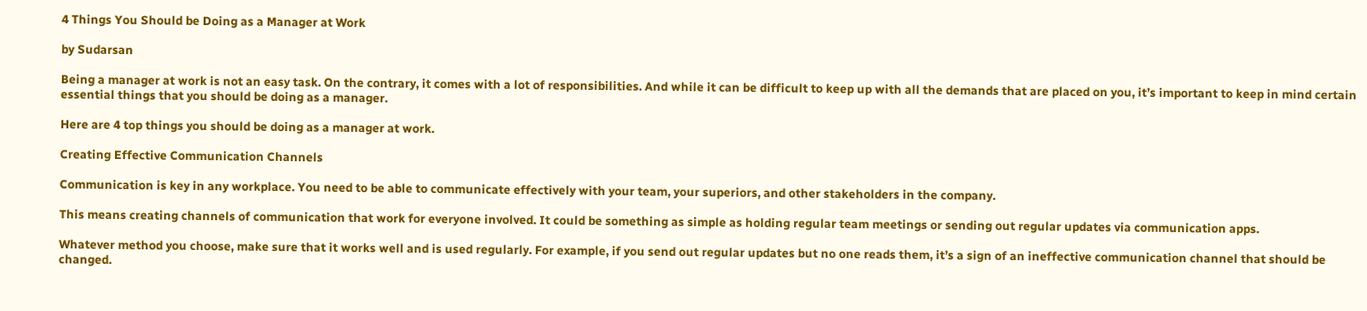4 Things You Should be Doing as a Manager at Work

by Sudarsan

Being a manager at work is not an easy task. On the contrary, it comes with a lot of responsibilities. And while it can be difficult to keep up with all the demands that are placed on you, it’s important to keep in mind certain essential things that you should be doing as a manager.

Here are 4 top things you should be doing as a manager at work.

Creating Effective Communication Channels

Communication is key in any workplace. You need to be able to communicate effectively with your team, your superiors, and other stakeholders in the company.

This means creating channels of communication that work for everyone involved. It could be something as simple as holding regular team meetings or sending out regular updates via communication apps.

Whatever method you choose, make sure that it works well and is used regularly. For example, if you send out regular updates but no one reads them, it’s a sign of an ineffective communication channel that should be changed.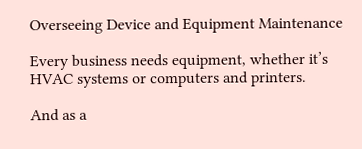Overseeing Device and Equipment Maintenance

Every business needs equipment, whether it’s HVAC systems or computers and printers.

And as a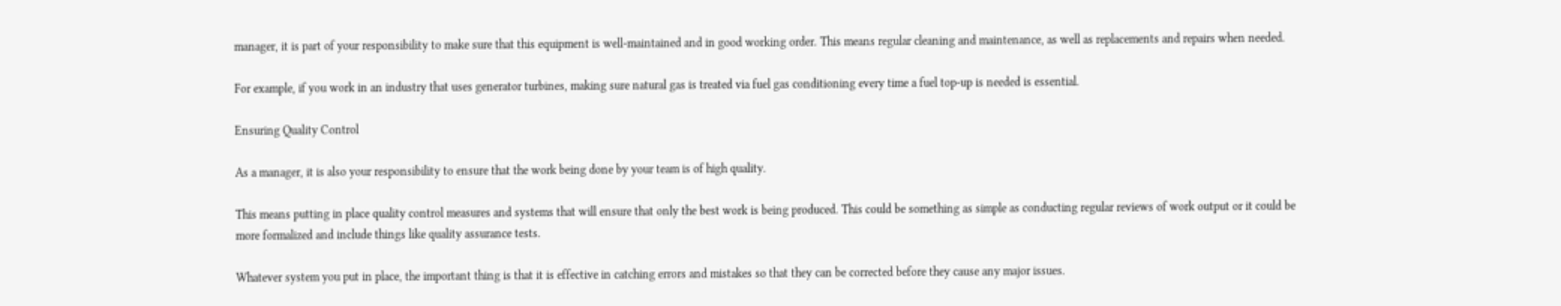manager, it is part of your responsibility to make sure that this equipment is well-maintained and in good working order. This means regular cleaning and maintenance, as well as replacements and repairs when needed.

For example, if you work in an industry that uses generator turbines, making sure natural gas is treated via fuel gas conditioning every time a fuel top-up is needed is essential.

Ensuring Quality Control

As a manager, it is also your responsibility to ensure that the work being done by your team is of high quality.

This means putting in place quality control measures and systems that will ensure that only the best work is being produced. This could be something as simple as conducting regular reviews of work output or it could be more formalized and include things like quality assurance tests.

Whatever system you put in place, the important thing is that it is effective in catching errors and mistakes so that they can be corrected before they cause any major issues.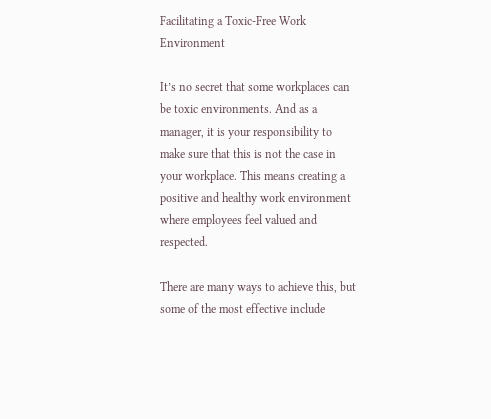Facilitating a Toxic-Free Work Environment

It’s no secret that some workplaces can be toxic environments. And as a manager, it is your responsibility to make sure that this is not the case in your workplace. This means creating a positive and healthy work environment where employees feel valued and respected.

There are many ways to achieve this, but some of the most effective include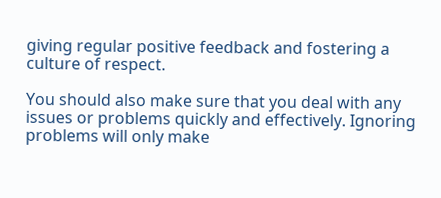giving regular positive feedback and fostering a culture of respect.

You should also make sure that you deal with any issues or problems quickly and effectively. Ignoring problems will only make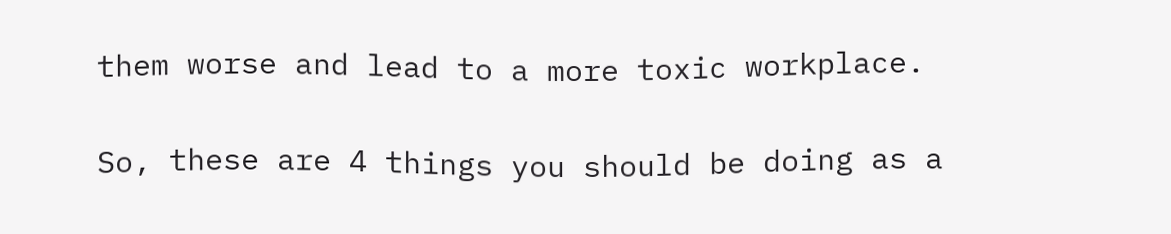them worse and lead to a more toxic workplace.

So, these are 4 things you should be doing as a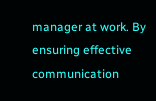manager at work. By ensuring effective communication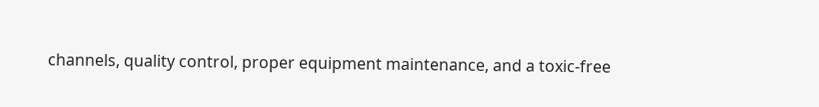channels, quality control, proper equipment maintenance, and a toxic-free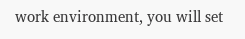work environment, you will set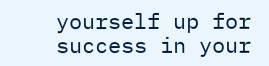yourself up for success in your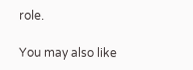role.

You may also like